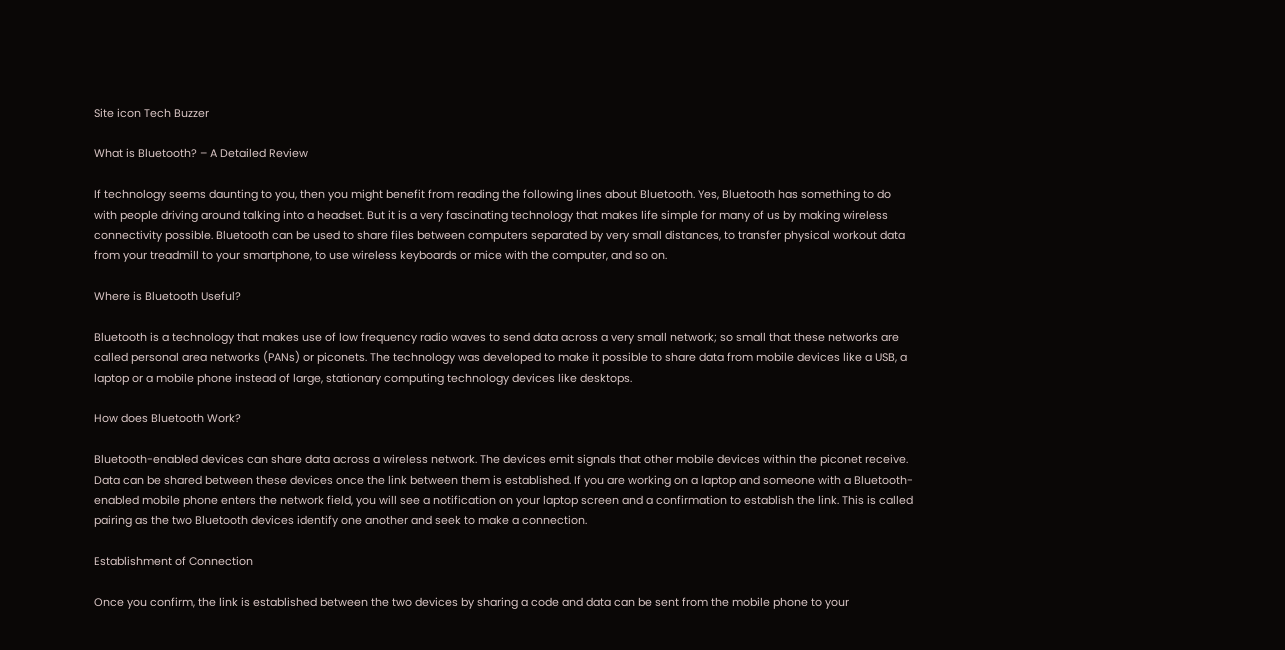Site icon Tech Buzzer

What is Bluetooth? – A Detailed Review

If technology seems daunting to you, then you might benefit from reading the following lines about Bluetooth. Yes, Bluetooth has something to do with people driving around talking into a headset. But it is a very fascinating technology that makes life simple for many of us by making wireless connectivity possible. Bluetooth can be used to share files between computers separated by very small distances, to transfer physical workout data from your treadmill to your smartphone, to use wireless keyboards or mice with the computer, and so on.

Where is Bluetooth Useful?

Bluetooth is a technology that makes use of low frequency radio waves to send data across a very small network; so small that these networks are called personal area networks (PANs) or piconets. The technology was developed to make it possible to share data from mobile devices like a USB, a laptop or a mobile phone instead of large, stationary computing technology devices like desktops.

How does Bluetooth Work?

Bluetooth-enabled devices can share data across a wireless network. The devices emit signals that other mobile devices within the piconet receive. Data can be shared between these devices once the link between them is established. If you are working on a laptop and someone with a Bluetooth-enabled mobile phone enters the network field, you will see a notification on your laptop screen and a confirmation to establish the link. This is called pairing as the two Bluetooth devices identify one another and seek to make a connection.

Establishment of Connection

Once you confirm, the link is established between the two devices by sharing a code and data can be sent from the mobile phone to your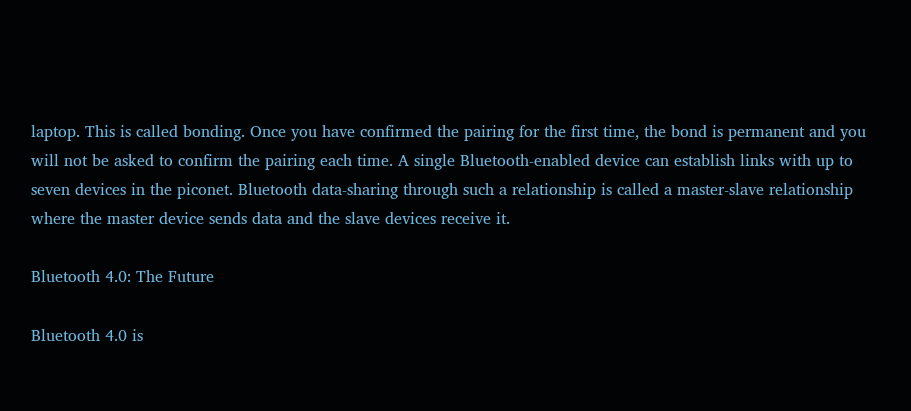laptop. This is called bonding. Once you have confirmed the pairing for the first time, the bond is permanent and you will not be asked to confirm the pairing each time. A single Bluetooth-enabled device can establish links with up to seven devices in the piconet. Bluetooth data-sharing through such a relationship is called a master-slave relationship where the master device sends data and the slave devices receive it.

Bluetooth 4.0: The Future

Bluetooth 4.0 is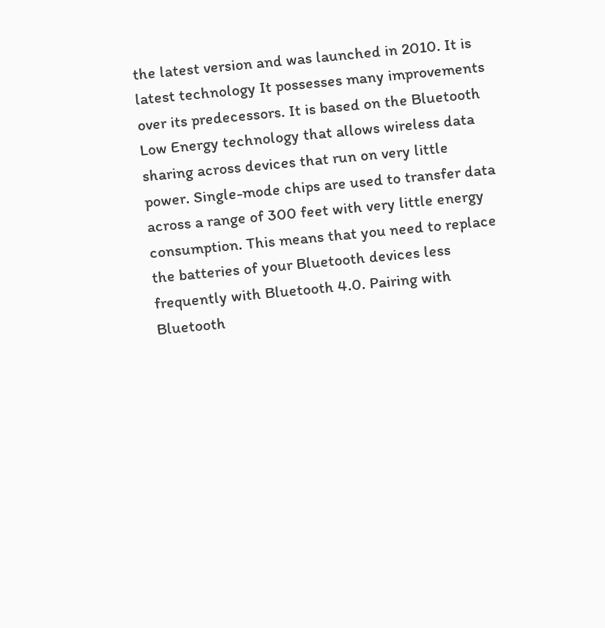the latest version and was launched in 2010. It is latest technology It possesses many improvements over its predecessors. It is based on the Bluetooth Low Energy technology that allows wireless data sharing across devices that run on very little power. Single-mode chips are used to transfer data across a range of 300 feet with very little energy consumption. This means that you need to replace the batteries of your Bluetooth devices less frequently with Bluetooth 4.0. Pairing with Bluetooth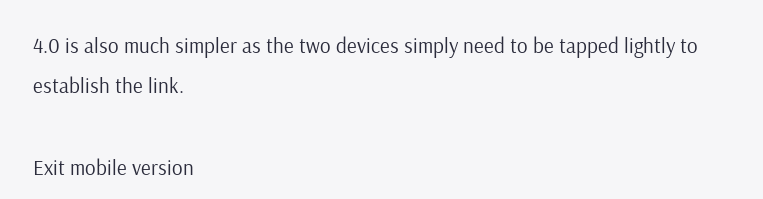4.0 is also much simpler as the two devices simply need to be tapped lightly to establish the link.

Exit mobile version